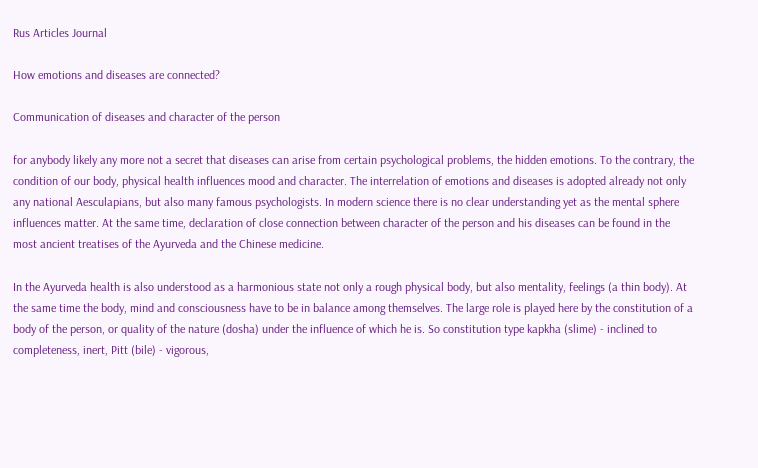Rus Articles Journal

How emotions and diseases are connected?

Communication of diseases and character of the person

for anybody likely any more not a secret that diseases can arise from certain psychological problems, the hidden emotions. To the contrary, the condition of our body, physical health influences mood and character. The interrelation of emotions and diseases is adopted already not only any national Aesculapians, but also many famous psychologists. In modern science there is no clear understanding yet as the mental sphere influences matter. At the same time, declaration of close connection between character of the person and his diseases can be found in the most ancient treatises of the Ayurveda and the Chinese medicine.

In the Ayurveda health is also understood as a harmonious state not only a rough physical body, but also mentality, feelings (a thin body). At the same time the body, mind and consciousness have to be in balance among themselves. The large role is played here by the constitution of a body of the person, or quality of the nature (dosha) under the influence of which he is. So constitution type kapkha (slime) - inclined to completeness, inert, Pitt (bile) - vigorous,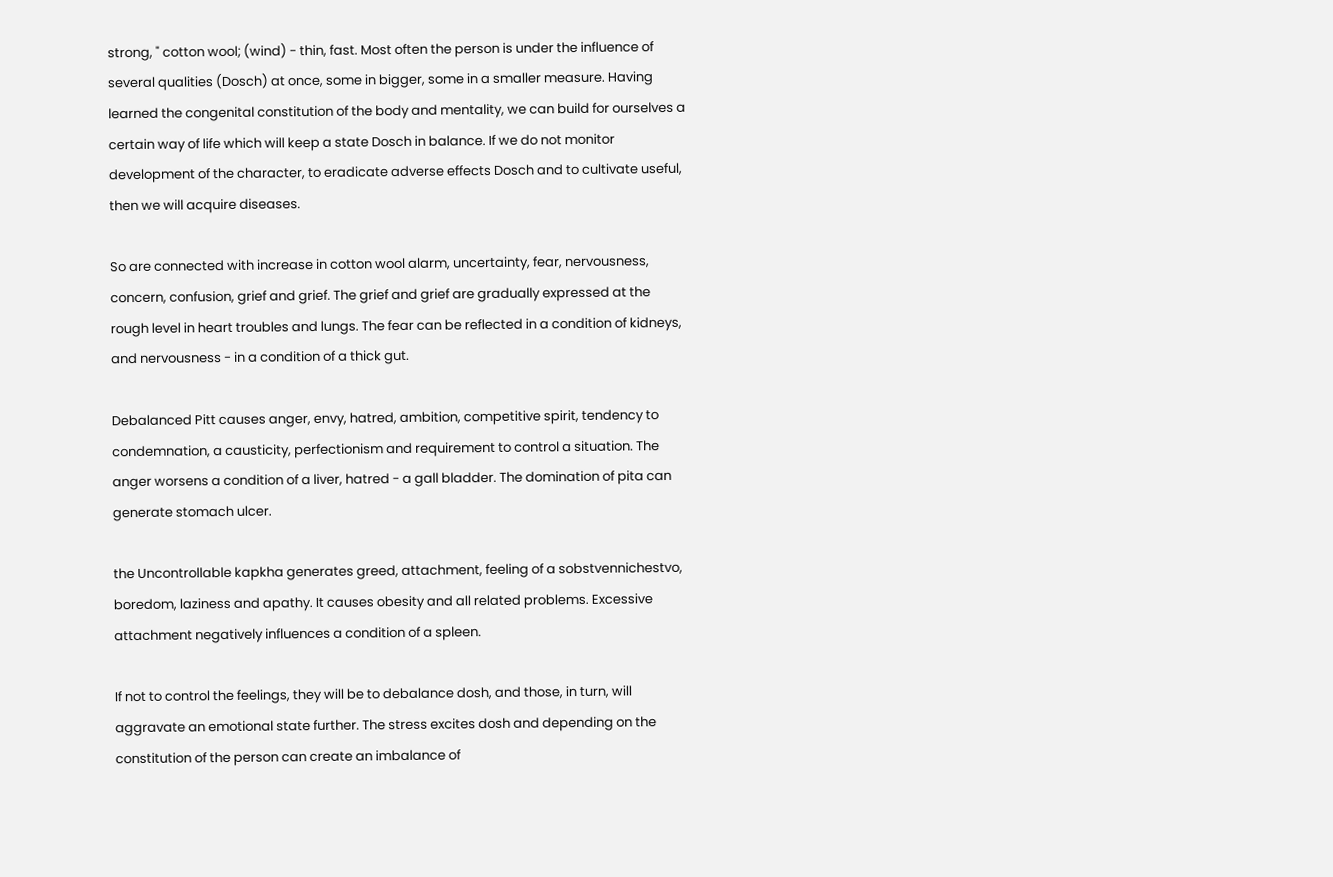strong, " cotton wool; (wind) - thin, fast. Most often the person is under the influence of several qualities (Dosch) at once, some in bigger, some in a smaller measure. Having learned the congenital constitution of the body and mentality, we can build for ourselves a certain way of life which will keep a state Dosch in balance. If we do not monitor development of the character, to eradicate adverse effects Dosch and to cultivate useful, then we will acquire diseases.

So are connected with increase in cotton wool alarm, uncertainty, fear, nervousness, concern, confusion, grief and grief. The grief and grief are gradually expressed at the rough level in heart troubles and lungs. The fear can be reflected in a condition of kidneys, and nervousness - in a condition of a thick gut.

Debalanced Pitt causes anger, envy, hatred, ambition, competitive spirit, tendency to condemnation, a causticity, perfectionism and requirement to control a situation. The anger worsens a condition of a liver, hatred - a gall bladder. The domination of pita can generate stomach ulcer.

the Uncontrollable kapkha generates greed, attachment, feeling of a sobstvennichestvo, boredom, laziness and apathy. It causes obesity and all related problems. Excessive attachment negatively influences a condition of a spleen.

If not to control the feelings, they will be to debalance dosh, and those, in turn, will aggravate an emotional state further. The stress excites dosh and depending on the constitution of the person can create an imbalance of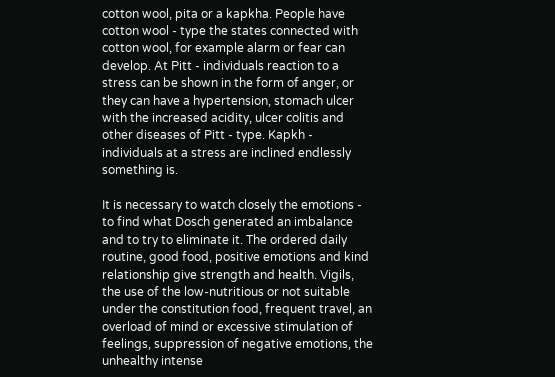cotton wool, pita or a kapkha. People have cotton wool - type the states connected with cotton wool, for example alarm or fear can develop. At Pitt - individuals reaction to a stress can be shown in the form of anger, or they can have a hypertension, stomach ulcer with the increased acidity, ulcer colitis and other diseases of Pitt - type. Kapkh - individuals at a stress are inclined endlessly something is.

It is necessary to watch closely the emotions - to find what Dosch generated an imbalance and to try to eliminate it. The ordered daily routine, good food, positive emotions and kind relationship give strength and health. Vigils, the use of the low-nutritious or not suitable under the constitution food, frequent travel, an overload of mind or excessive stimulation of feelings, suppression of negative emotions, the unhealthy intense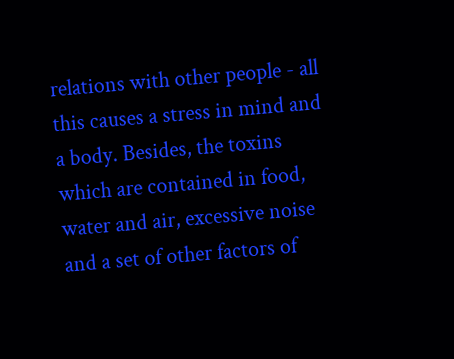relations with other people - all this causes a stress in mind and a body. Besides, the toxins which are contained in food, water and air, excessive noise and a set of other factors of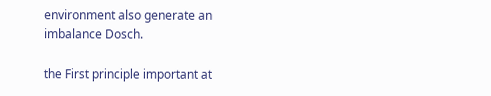environment also generate an imbalance Dosch.

the First principle important at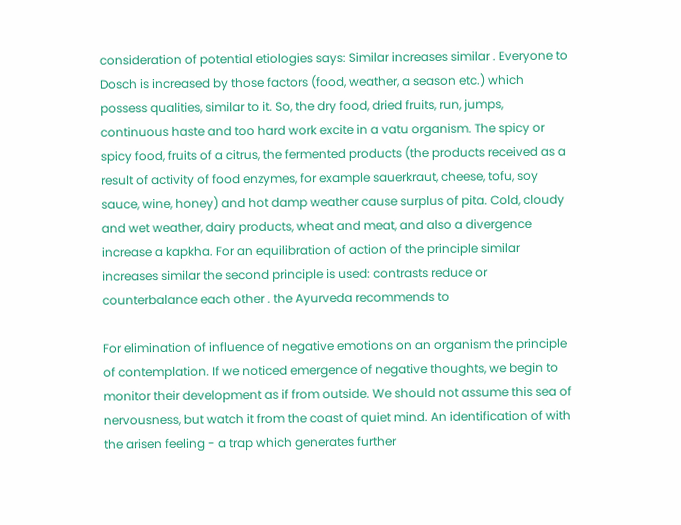consideration of potential etiologies says: Similar increases similar . Everyone to Dosch is increased by those factors (food, weather, a season etc.) which possess qualities, similar to it. So, the dry food, dried fruits, run, jumps, continuous haste and too hard work excite in a vatu organism. The spicy or spicy food, fruits of a citrus, the fermented products (the products received as a result of activity of food enzymes, for example sauerkraut, cheese, tofu, soy sauce, wine, honey) and hot damp weather cause surplus of pita. Cold, cloudy and wet weather, dairy products, wheat and meat, and also a divergence increase a kapkha. For an equilibration of action of the principle similar increases similar the second principle is used: contrasts reduce or counterbalance each other . the Ayurveda recommends to

For elimination of influence of negative emotions on an organism the principle of contemplation. If we noticed emergence of negative thoughts, we begin to monitor their development as if from outside. We should not assume this sea of nervousness, but watch it from the coast of quiet mind. An identification of with the arisen feeling - a trap which generates further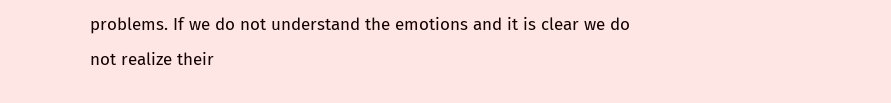problems. If we do not understand the emotions and it is clear we do not realize their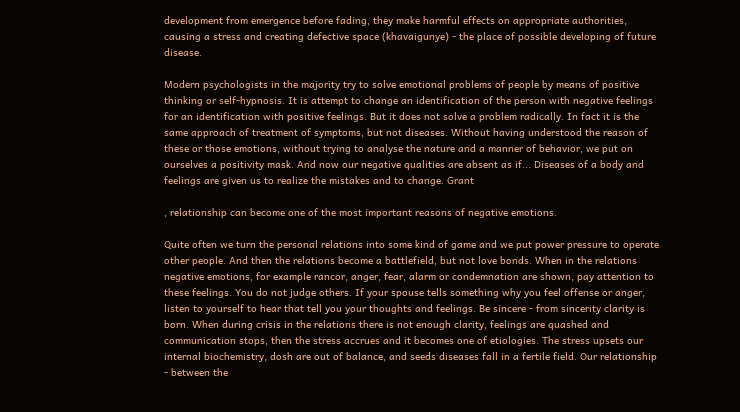development from emergence before fading, they make harmful effects on appropriate authorities, causing a stress and creating defective space (khavaigunye) - the place of possible developing of future disease.

Modern psychologists in the majority try to solve emotional problems of people by means of positive thinking or self-hypnosis. It is attempt to change an identification of the person with negative feelings for an identification with positive feelings. But it does not solve a problem radically. In fact it is the same approach of treatment of symptoms, but not diseases. Without having understood the reason of these or those emotions, without trying to analyse the nature and a manner of behavior, we put on ourselves a positivity mask. And now our negative qualities are absent as if... Diseases of a body and feelings are given us to realize the mistakes and to change. Grant

, relationship can become one of the most important reasons of negative emotions.

Quite often we turn the personal relations into some kind of game and we put power pressure to operate other people. And then the relations become a battlefield, but not love bonds. When in the relations negative emotions, for example rancor, anger, fear, alarm or condemnation are shown, pay attention to these feelings. You do not judge others. If your spouse tells something why you feel offense or anger, listen to yourself to hear that tell you your thoughts and feelings. Be sincere - from sincerity clarity is born. When during crisis in the relations there is not enough clarity, feelings are quashed and communication stops, then the stress accrues and it becomes one of etiologies. The stress upsets our internal biochemistry, dosh are out of balance, and seeds diseases fall in a fertile field. Our relationship - between the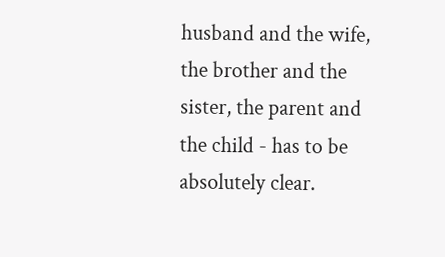husband and the wife, the brother and the sister, the parent and the child - has to be absolutely clear.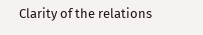Clarity of the relations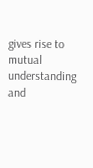gives rise to mutual understanding and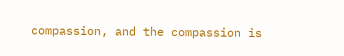compassion, and the compassion is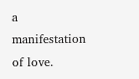a manifestation of love.